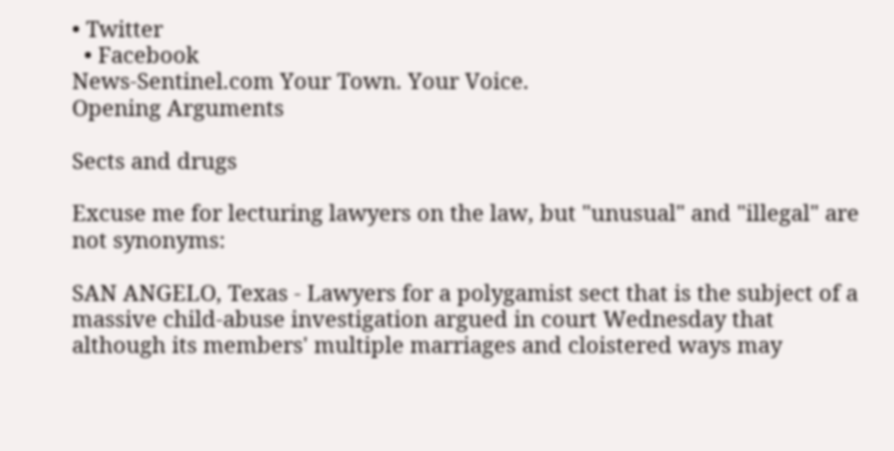• Twitter
  • Facebook
News-Sentinel.com Your Town. Your Voice.
Opening Arguments

Sects and drugs

Excuse me for lecturing lawyers on the law, but "unusual" and "illegal" are not synonyms:

SAN ANGELO, Texas - Lawyers for a polygamist sect that is the subject of a massive child-abuse investigation argued in court Wednesday that although its members' multiple marriages and cloistered ways may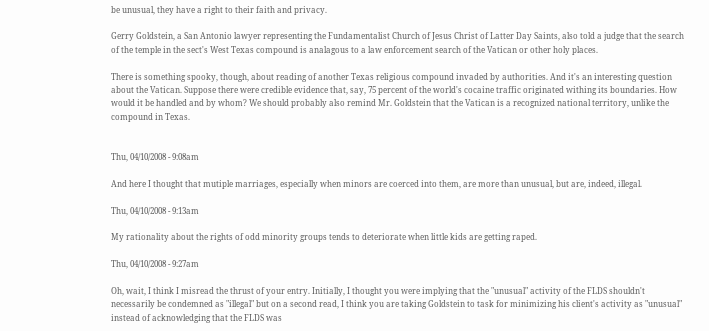be unusual, they have a right to their faith and privacy.

Gerry Goldstein, a San Antonio lawyer representing the Fundamentalist Church of Jesus Christ of Latter Day Saints, also told a judge that the search of the temple in the sect's West Texas compound is analagous to a law enforcement search of the Vatican or other holy places.

There is something spooky, though, about reading of another Texas religious compound invaded by authorities. And it's an interesting question about the Vatican. Suppose there were credible evidence that, say, 75 percent of the world's cocaine traffic originated withing its boundaries. How would it be handled and by whom? We should probably also remind Mr. Goldstein that the Vatican is a recognized national territory, unlike the compound in Texas.


Thu, 04/10/2008 - 9:08am

And here I thought that mutiple marriages, especially when minors are coerced into them, are more than unusual, but are, indeed, illegal.

Thu, 04/10/2008 - 9:13am

My rationality about the rights of odd minority groups tends to deteriorate when little kids are getting raped.

Thu, 04/10/2008 - 9:27am

Oh, wait, I think I misread the thrust of your entry. Initially, I thought you were implying that the "unusual" activity of the FLDS shouldn't necessarily be condemned as "illegal" but on a second read, I think you are taking Goldstein to task for minimizing his client's activity as "unusual" instead of acknowledging that the FLDS was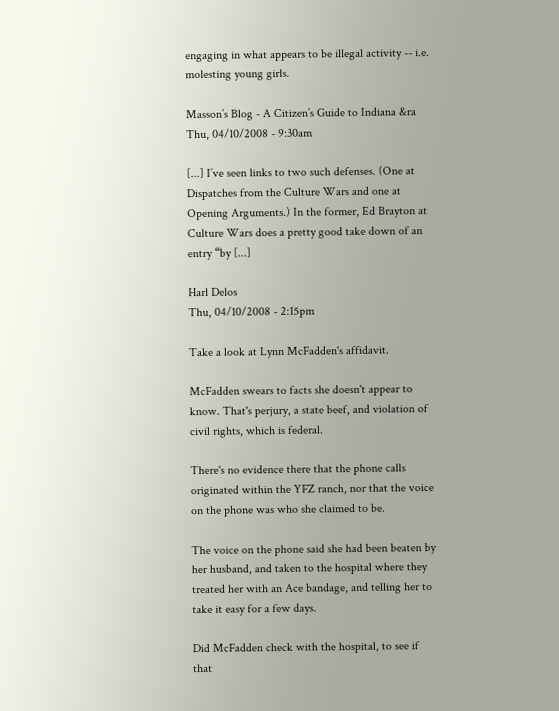engaging in what appears to be illegal activity -- i.e. molesting young girls.

Masson’s Blog - A Citizen’s Guide to Indiana &ra
Thu, 04/10/2008 - 9:30am

[...] I’ve seen links to two such defenses. (One at Dispatches from the Culture Wars and one at Opening Arguments.) In the former, Ed Brayton at Culture Wars does a pretty good take down of an entry “by [...]

Harl Delos
Thu, 04/10/2008 - 2:15pm

Take a look at Lynn McFadden's affidavit.

McFadden swears to facts she doesn't appear to know. That's perjury, a state beef, and violation of civil rights, which is federal.

There's no evidence there that the phone calls originated within the YFZ ranch, nor that the voice on the phone was who she claimed to be.

The voice on the phone said she had been beaten by her husband, and taken to the hospital where they treated her with an Ace bandage, and telling her to take it easy for a few days.

Did McFadden check with the hospital, to see if that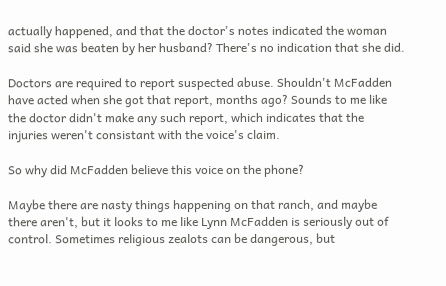actually happened, and that the doctor's notes indicated the woman said she was beaten by her husband? There's no indication that she did.

Doctors are required to report suspected abuse. Shouldn't McFadden have acted when she got that report, months ago? Sounds to me like the doctor didn't make any such report, which indicates that the injuries weren't consistant with the voice's claim.

So why did McFadden believe this voice on the phone?

Maybe there are nasty things happening on that ranch, and maybe there aren't, but it looks to me like Lynn McFadden is seriously out of control. Sometimes religious zealots can be dangerous, but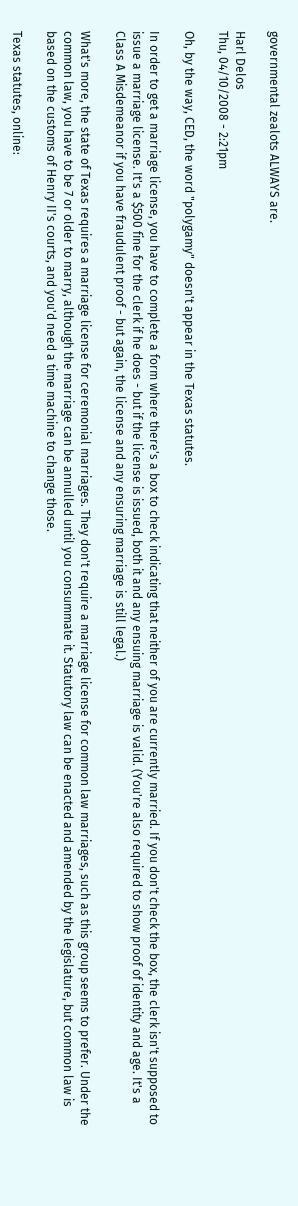governmental zealots ALWAYS are.

Harl Delos
Thu, 04/10/2008 - 2:21pm

Oh, by the way, CED, the word "polygamy" doesn't appear in the Texas statutes.

In order to get a marriage license, you have to complete a form where there's a box to check indicating that neither of you are currently married. If you don't check the box, the clerk isn't supposed to issue a marriage license. It's a $500 fine for the clerk if he does - but if the license is issued, both it and any ensuing marriage is valid. (You're also required to show proof of identity and age. It's a Class A Misdemeanor if you have fraudulent proof - but again, the license and any ensuring marriage is still legal.)

What's more, the state of Texas requires a marriage license for ceremonial marriages. They don't require a marriage license for common law marriages, such as this group seems to prefer. Under the common law, you have to be 7 or older to marry, although the marriage can be annulled until you consummate it. Statutory law can be enacted and amended by the legislature, but common law is based on the customs of Henry II's courts, and you'd need a time machine to change those.

Texas statutes, online: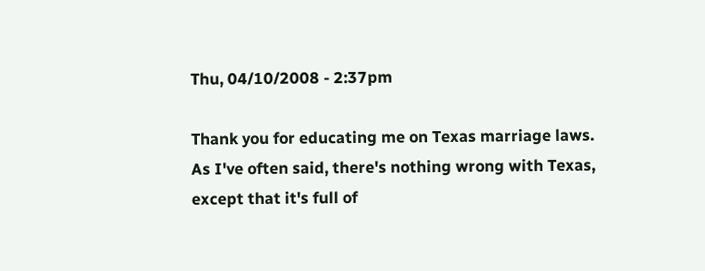Thu, 04/10/2008 - 2:37pm

Thank you for educating me on Texas marriage laws. As I've often said, there's nothing wrong with Texas, except that it's full of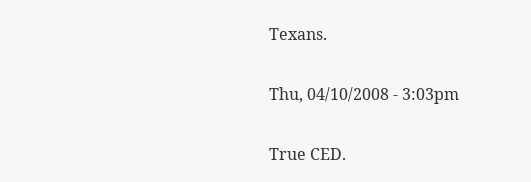Texans.

Thu, 04/10/2008 - 3:03pm

True CED.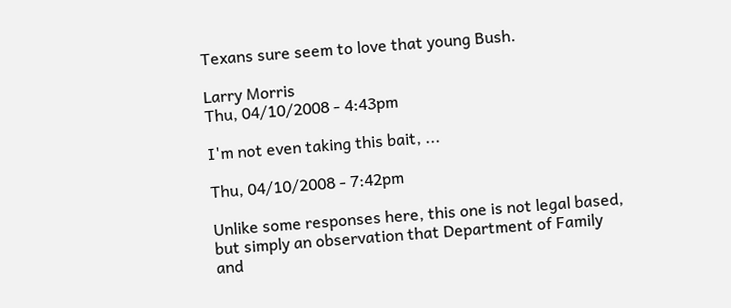Texans sure seem to love that young Bush.

Larry Morris
Thu, 04/10/2008 - 4:43pm

I'm not even taking this bait, ...

Thu, 04/10/2008 - 7:42pm

Unlike some responses here, this one is not legal based, but simply an observation that Department of Family and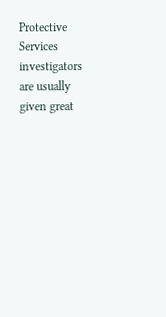Protective Services investigators are usually given great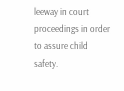leeway in court proceedings in order to assure child safety.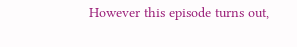However this episode turns out,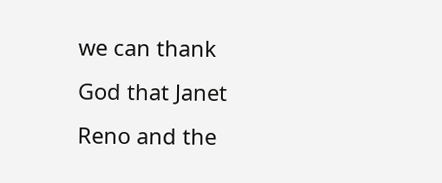we can thank God that Janet Reno and the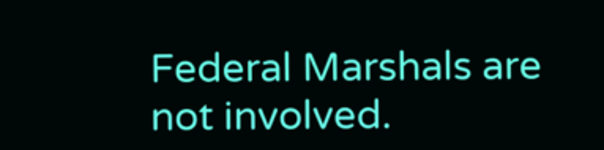Federal Marshals are not involved.